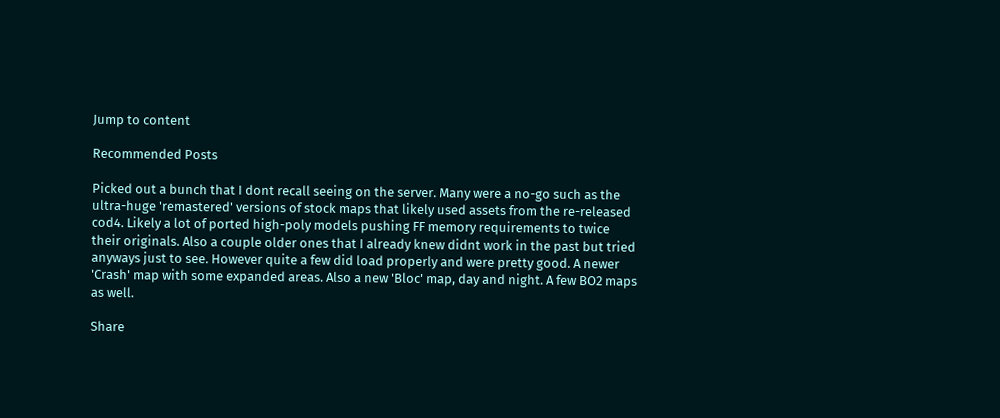Jump to content

Recommended Posts

Picked out a bunch that I dont recall seeing on the server. Many were a no-go such as the ultra-huge 'remastered' versions of stock maps that likely used assets from the re-released cod4. Likely a lot of ported high-poly models pushing FF memory requirements to twice their originals. Also a couple older ones that I already knew didnt work in the past but tried anyways just to see. However quite a few did load properly and were pretty good. A newer 'Crash' map with some expanded areas. Also a new 'Bloc' map, day and night. A few BO2 maps as well.

Share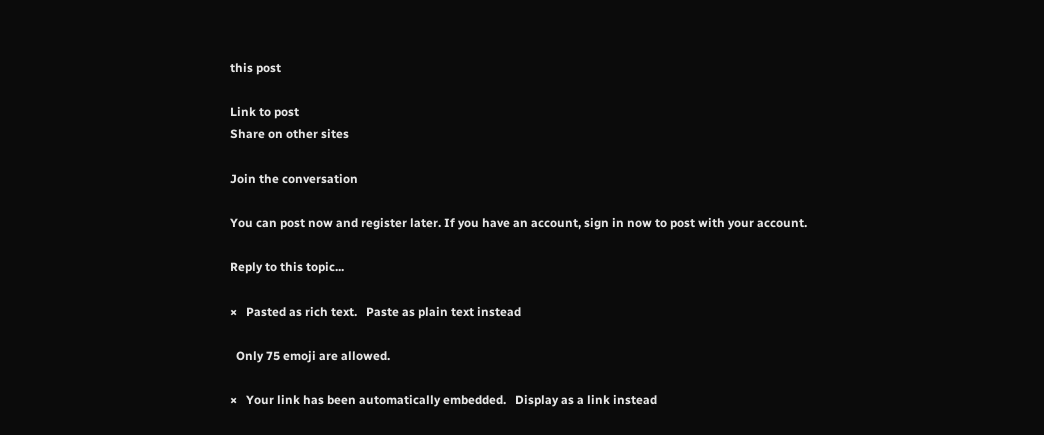this post

Link to post
Share on other sites

Join the conversation

You can post now and register later. If you have an account, sign in now to post with your account.

Reply to this topic...

×   Pasted as rich text.   Paste as plain text instead

  Only 75 emoji are allowed.

×   Your link has been automatically embedded.   Display as a link instead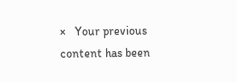×   Your previous content has been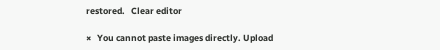restored.   Clear editor

×   You cannot paste images directly. Upload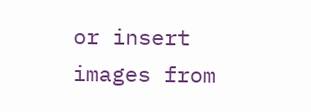or insert images from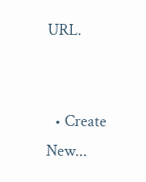URL.


  • Create New...